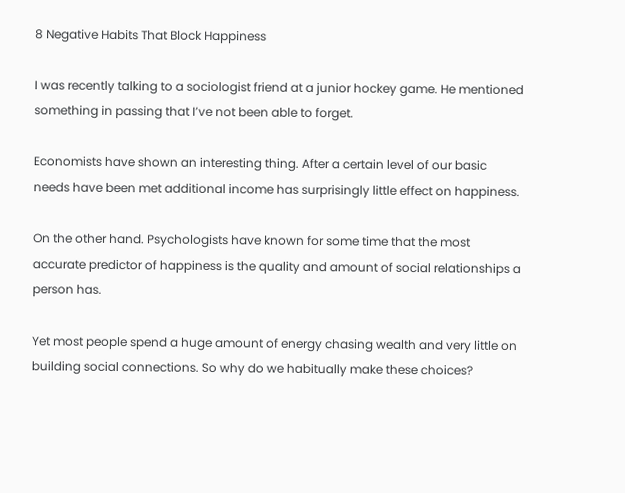8 Negative Habits That Block Happiness

I was recently talking to a sociologist friend at a junior hockey game. He mentioned something in passing that I’ve not been able to forget.

Economists have shown an interesting thing. After a certain level of our basic needs have been met additional income has surprisingly little effect on happiness.

On the other hand. Psychologists have known for some time that the most accurate predictor of happiness is the quality and amount of social relationships a person has.

Yet most people spend a huge amount of energy chasing wealth and very little on building social connections. So why do we habitually make these choices?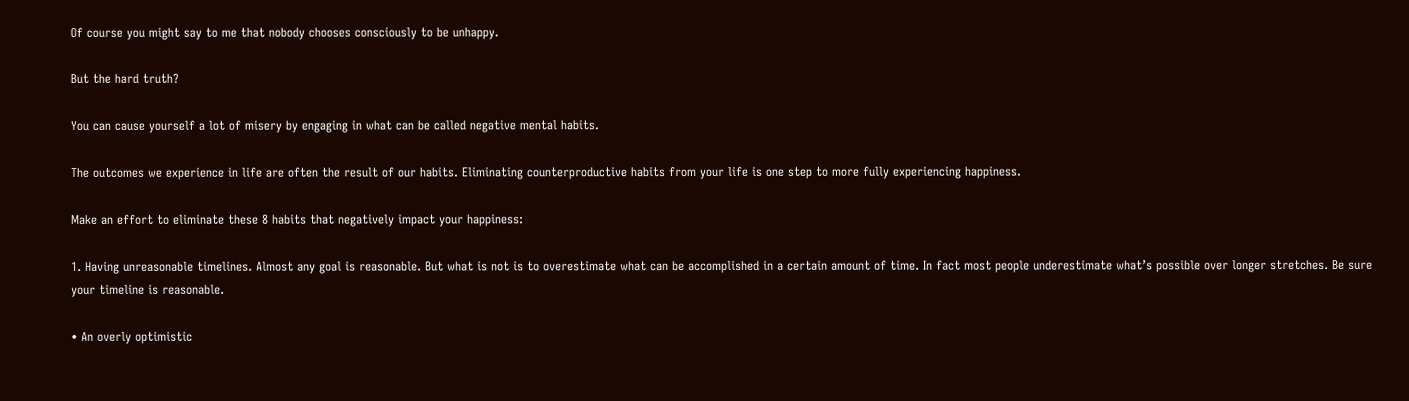Of course you might say to me that nobody chooses consciously to be unhappy.

But the hard truth?

You can cause yourself a lot of misery by engaging in what can be called negative mental habits.

The outcomes we experience in life are often the result of our habits. Eliminating counterproductive habits from your life is one step to more fully experiencing happiness.

Make an effort to eliminate these 8 habits that negatively impact your happiness:

1. Having unreasonable timelines. Almost any goal is reasonable. But what is not is to overestimate what can be accomplished in a certain amount of time. In fact most people underestimate what’s possible over longer stretches. Be sure your timeline is reasonable.

• An overly optimistic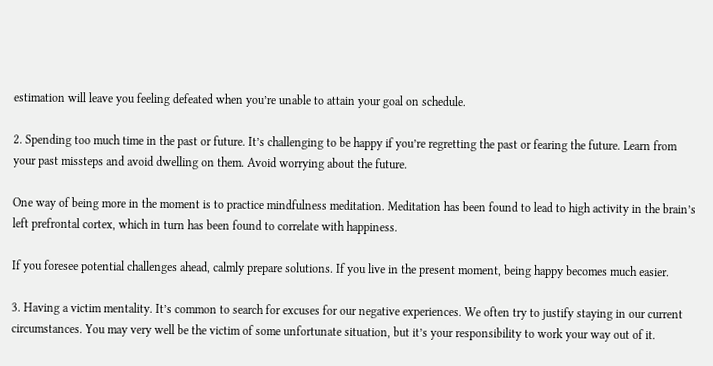estimation will leave you feeling defeated when you’re unable to attain your goal on schedule.

2. Spending too much time in the past or future. It’s challenging to be happy if you’re regretting the past or fearing the future. Learn from your past missteps and avoid dwelling on them. Avoid worrying about the future.

One way of being more in the moment is to practice mindfulness meditation. Meditation has been found to lead to high activity in the brain’s left prefrontal cortex, which in turn has been found to correlate with happiness.

If you foresee potential challenges ahead, calmly prepare solutions. If you live in the present moment, being happy becomes much easier.

3. Having a victim mentality. It’s common to search for excuses for our negative experiences. We often try to justify staying in our current circumstances. You may very well be the victim of some unfortunate situation, but it’s your responsibility to work your way out of it.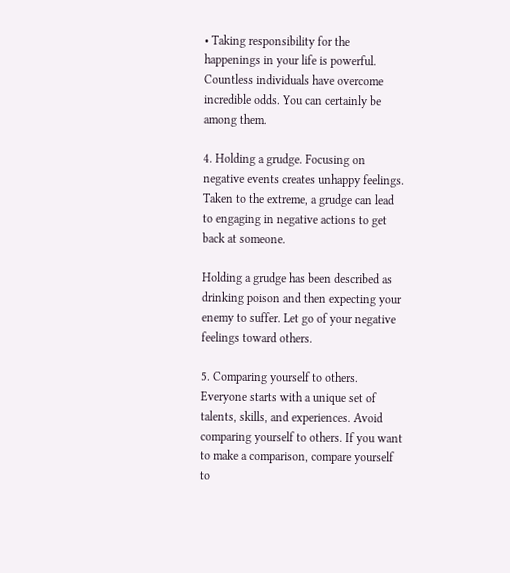• Taking responsibility for the happenings in your life is powerful. Countless individuals have overcome incredible odds. You can certainly be among them.

4. Holding a grudge. Focusing on negative events creates unhappy feelings. Taken to the extreme, a grudge can lead to engaging in negative actions to get back at someone.

Holding a grudge has been described as drinking poison and then expecting your enemy to suffer. Let go of your negative feelings toward others.

5. Comparing yourself to others. Everyone starts with a unique set of talents, skills, and experiences. Avoid comparing yourself to others. If you want to make a comparison, compare yourself to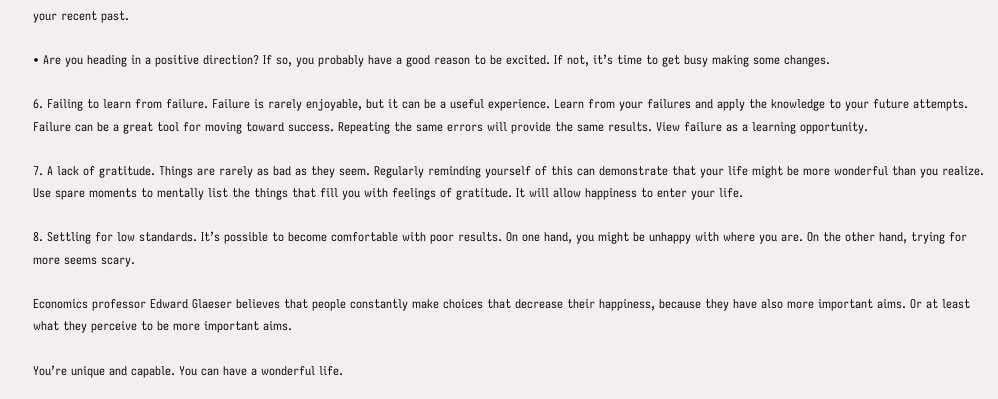your recent past.

• Are you heading in a positive direction? If so, you probably have a good reason to be excited. If not, it’s time to get busy making some changes.

6. Failing to learn from failure. Failure is rarely enjoyable, but it can be a useful experience. Learn from your failures and apply the knowledge to your future attempts. Failure can be a great tool for moving toward success. Repeating the same errors will provide the same results. View failure as a learning opportunity.

7. A lack of gratitude. Things are rarely as bad as they seem. Regularly reminding yourself of this can demonstrate that your life might be more wonderful than you realize. Use spare moments to mentally list the things that fill you with feelings of gratitude. It will allow happiness to enter your life.

8. Settling for low standards. It’s possible to become comfortable with poor results. On one hand, you might be unhappy with where you are. On the other hand, trying for more seems scary.

Economics professor Edward Glaeser believes that people constantly make choices that decrease their happiness, because they have also more important aims. Or at least what they perceive to be more important aims.

You’re unique and capable. You can have a wonderful life.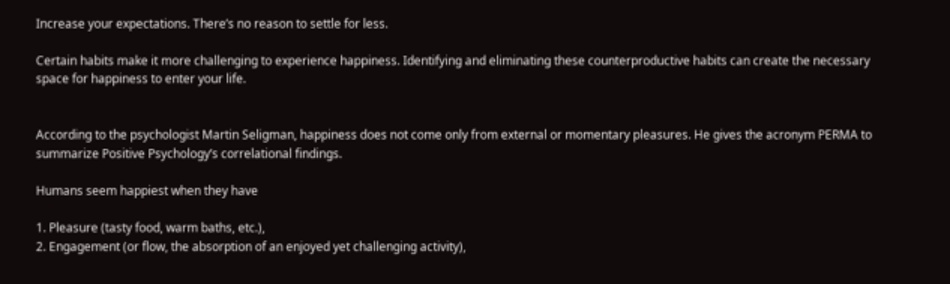Increase your expectations. There’s no reason to settle for less.

Certain habits make it more challenging to experience happiness. Identifying and eliminating these counterproductive habits can create the necessary space for happiness to enter your life.


According to the psychologist Martin Seligman, happiness does not come only from external or momentary pleasures. He gives the acronym PERMA to summarize Positive Psychology’s correlational findings.

Humans seem happiest when they have

1. Pleasure (tasty food, warm baths, etc.),
2. Engagement (or flow, the absorption of an enjoyed yet challenging activity),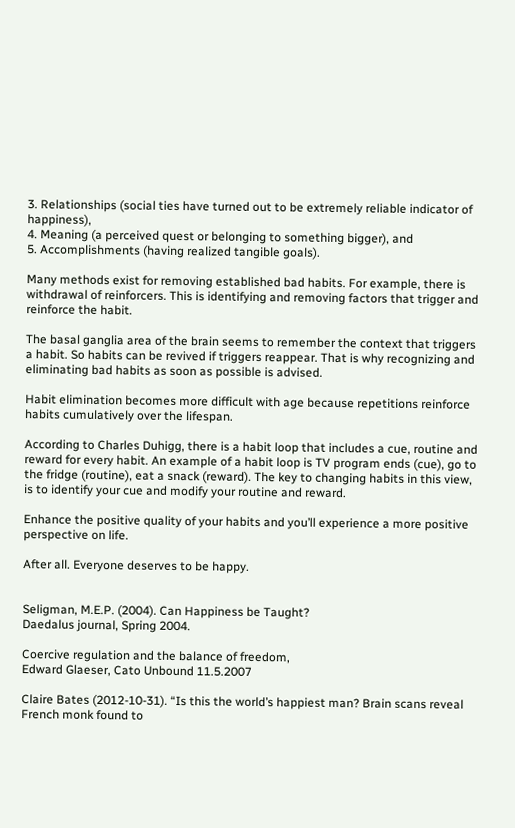3. Relationships (social ties have turned out to be extremely reliable indicator of happiness),
4. Meaning (a perceived quest or belonging to something bigger), and
5. Accomplishments (having realized tangible goals).

Many methods exist for removing established bad habits. For example, there is withdrawal of reinforcers. This is identifying and removing factors that trigger and reinforce the habit.

The basal ganglia area of the brain seems to remember the context that triggers a habit. So habits can be revived if triggers reappear. That is why recognizing and eliminating bad habits as soon as possible is advised.

Habit elimination becomes more difficult with age because repetitions reinforce habits cumulatively over the lifespan.

According to Charles Duhigg, there is a habit loop that includes a cue, routine and reward for every habit. An example of a habit loop is TV program ends (cue), go to the fridge (routine), eat a snack (reward). The key to changing habits in this view, is to identify your cue and modify your routine and reward.

Enhance the positive quality of your habits and you’ll experience a more positive perspective on life.

After all. Everyone deserves to be happy.


Seligman, M.E.P. (2004). Can Happiness be Taught?
Daedalus journal, Spring 2004.

Coercive regulation and the balance of freedom,
Edward Glaeser, Cato Unbound 11.5.2007

Claire Bates (2012-10-31). “Is this the world’s happiest man? Brain scans reveal French monk found to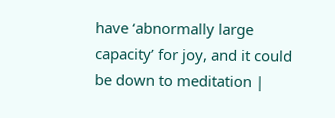have ‘abnormally large capacity’ for joy, and it could be down to meditation |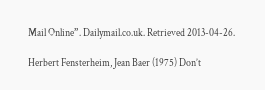Mail Online”. Dailymail.co.uk. Retrieved 2013-04-26.

Herbert Fensterheim, Jean Baer (1975) Don’t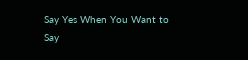Say Yes When You Want to Say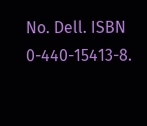No. Dell. ISBN 0-440-15413-8.